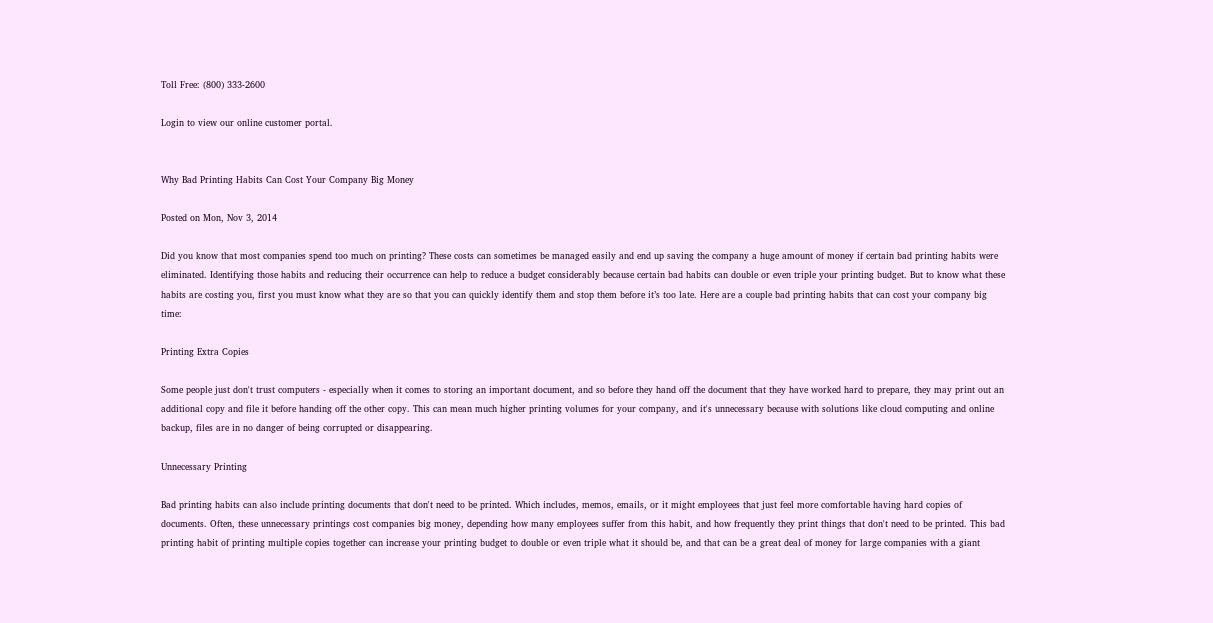Toll Free: (800) 333-2600

Login to view our online customer portal.


Why Bad Printing Habits Can Cost Your Company Big Money

Posted on Mon, Nov 3, 2014

Did you know that most companies spend too much on printing? These costs can sometimes be managed easily and end up saving the company a huge amount of money if certain bad printing habits were eliminated. Identifying those habits and reducing their occurrence can help to reduce a budget considerably because certain bad habits can double or even triple your printing budget. But to know what these habits are costing you, first you must know what they are so that you can quickly identify them and stop them before it’s too late. Here are a couple bad printing habits that can cost your company big time:

Printing Extra Copies

Some people just don't trust computers - especially when it comes to storing an important document, and so before they hand off the document that they have worked hard to prepare, they may print out an additional copy and file it before handing off the other copy. This can mean much higher printing volumes for your company, and it's unnecessary because with solutions like cloud computing and online backup, files are in no danger of being corrupted or disappearing.

Unnecessary Printing

Bad printing habits can also include printing documents that don't need to be printed. Which includes, memos, emails, or it might employees that just feel more comfortable having hard copies of documents. Often, these unnecessary printings cost companies big money, depending how many employees suffer from this habit, and how frequently they print things that don't need to be printed. This bad printing habit of printing multiple copies together can increase your printing budget to double or even triple what it should be, and that can be a great deal of money for large companies with a giant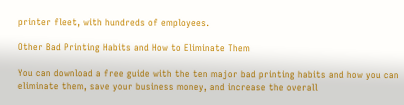printer fleet, with hundreds of employees.

Other Bad Printing Habits and How to Eliminate Them

You can download a free guide with the ten major bad printing habits and how you can eliminate them, save your business money, and increase the overall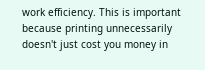work efficiency. This is important because printing unnecessarily doesn't just cost you money in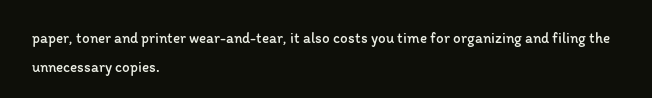paper, toner and printer wear-and-tear, it also costs you time for organizing and filing the unnecessary copies.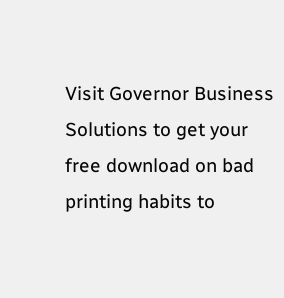Visit Governor Business Solutions to get your free download on bad printing habits to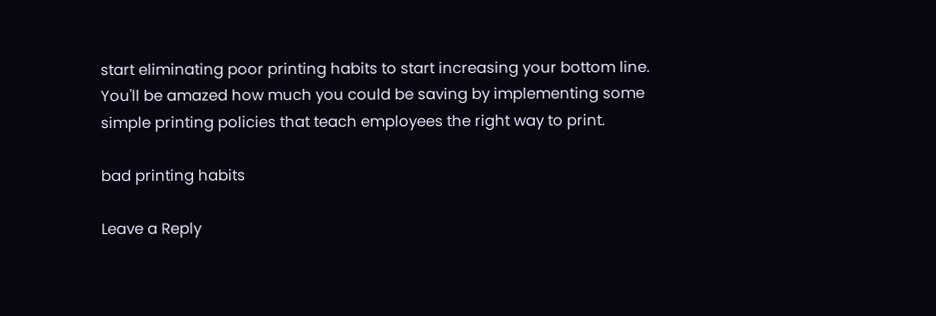start eliminating poor printing habits to start increasing your bottom line. You'll be amazed how much you could be saving by implementing some simple printing policies that teach employees the right way to print.

bad printing habits

Leave a Reply